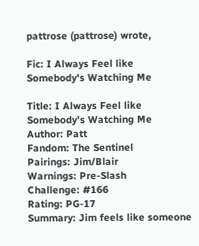pattrose (pattrose) wrote,

Fic: I Always Feel like Somebody's Watching Me

Title: I Always Feel like Somebody’s Watching Me
Author: Patt
Fandom: The Sentinel
Pairings: Jim/Blair
Warnings: Pre-Slash
Challenge: #166
Rating: PG-17
Summary: Jim feels like someone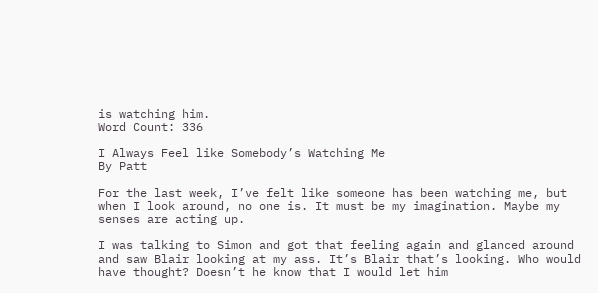is watching him.
Word Count: 336

I Always Feel like Somebody’s Watching Me
By Patt

For the last week, I’ve felt like someone has been watching me, but when I look around, no one is. It must be my imagination. Maybe my senses are acting up.

I was talking to Simon and got that feeling again and glanced around and saw Blair looking at my ass. It’s Blair that’s looking. Who would have thought? Doesn’t he know that I would let him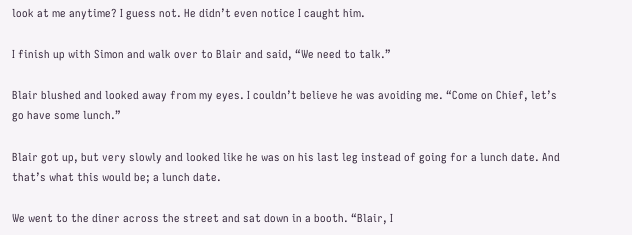look at me anytime? I guess not. He didn’t even notice I caught him.

I finish up with Simon and walk over to Blair and said, “We need to talk.”

Blair blushed and looked away from my eyes. I couldn’t believe he was avoiding me. “Come on Chief, let’s go have some lunch.”

Blair got up, but very slowly and looked like he was on his last leg instead of going for a lunch date. And that’s what this would be; a lunch date.

We went to the diner across the street and sat down in a booth. “Blair, I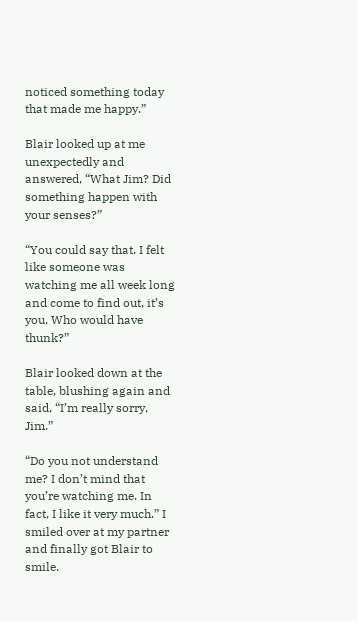noticed something today that made me happy.”

Blair looked up at me unexpectedly and answered, “What Jim? Did something happen with your senses?”

“You could say that. I felt like someone was watching me all week long and come to find out, it’s you. Who would have thunk?”

Blair looked down at the table, blushing again and said, “I’m really sorry, Jim.”

“Do you not understand me? I don’t mind that you’re watching me. In fact, I like it very much.” I smiled over at my partner and finally got Blair to smile.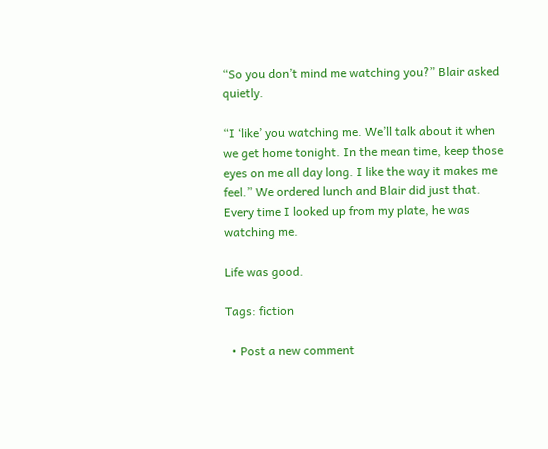“So you don’t mind me watching you?” Blair asked quietly.

“I ‘like’ you watching me. We’ll talk about it when we get home tonight. In the mean time, keep those eyes on me all day long. I like the way it makes me feel.” We ordered lunch and Blair did just that. Every time I looked up from my plate, he was watching me.

Life was good.

Tags: fiction

  • Post a new comment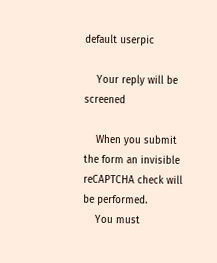default userpic

    Your reply will be screened

    When you submit the form an invisible reCAPTCHA check will be performed.
    You must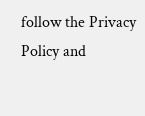follow the Privacy Policy and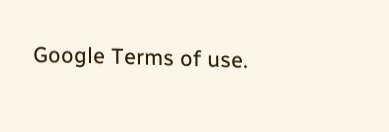Google Terms of use.